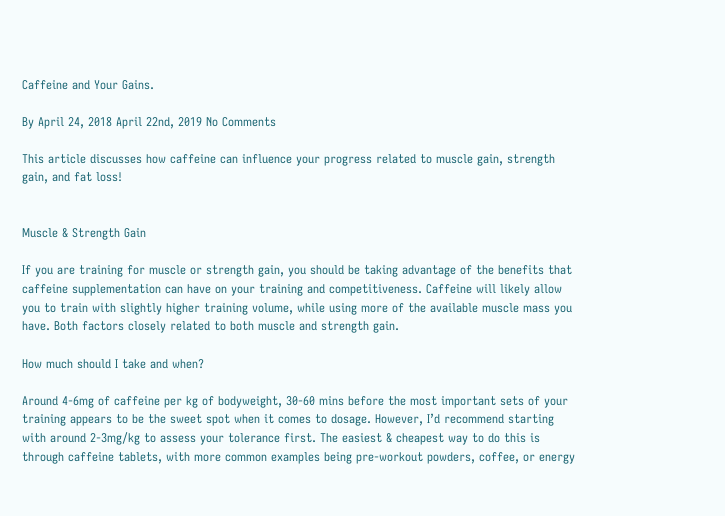Caffeine and Your Gains.

By April 24, 2018 April 22nd, 2019 No Comments

This article discusses how caffeine can influence your progress related to muscle gain, strength gain, and fat loss!


Muscle & Strength Gain

If you are training for muscle or strength gain, you should be taking advantage of the benefits that caffeine supplementation can have on your training and competitiveness. Caffeine will likely allow you to train with slightly higher training volume, while using more of the available muscle mass you have. Both factors closely related to both muscle and strength gain.

How much should I take and when?

Around 4-6mg of caffeine per kg of bodyweight, 30-60 mins before the most important sets of your training appears to be the sweet spot when it comes to dosage. However, I’d recommend starting with around 2-3mg/kg to assess your tolerance first. The easiest & cheapest way to do this is through caffeine tablets, with more common examples being pre-workout powders, coffee, or energy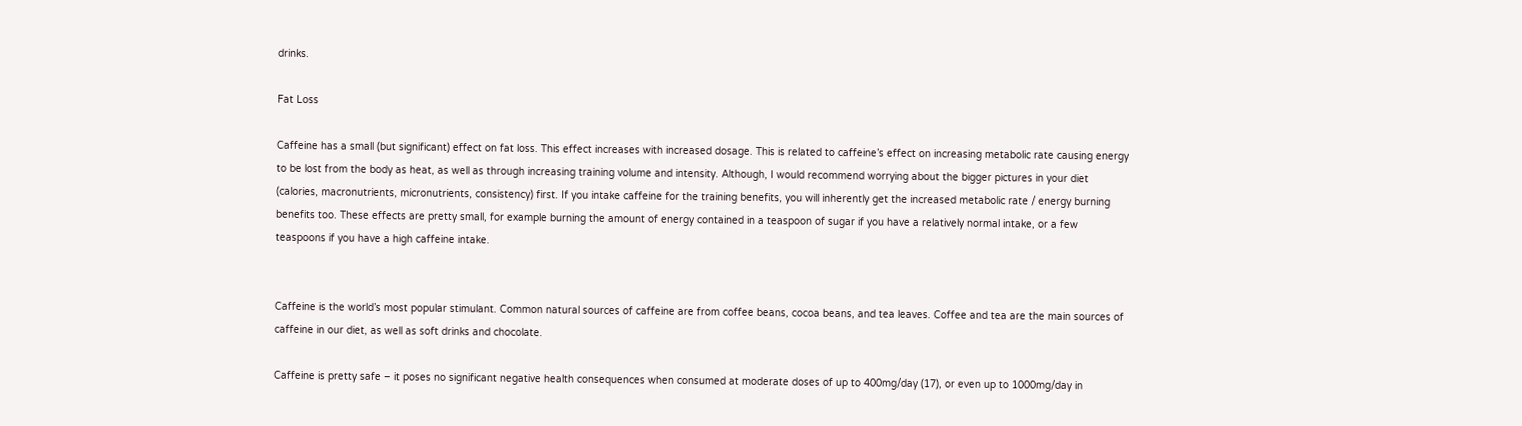drinks.

Fat Loss

Caffeine has a small (but significant) effect on fat loss. This effect increases with increased dosage. This is related to caffeine’s effect on increasing metabolic rate causing energy to be lost from the body as heat, as well as through increasing training volume and intensity. Although, I would recommend worrying about the bigger pictures in your diet (calories, macronutrients, micronutrients, consistency) first. If you intake caffeine for the training benefits, you will inherently get the increased metabolic rate / energy burning benefits too. These effects are pretty small, for example burning the amount of energy contained in a teaspoon of sugar if you have a relatively normal intake, or a few teaspoons if you have a high caffeine intake.


Caffeine is the world’s most popular stimulant. Common natural sources of caffeine are from coffee beans, cocoa beans, and tea leaves. Coffee and tea are the main sources of caffeine in our diet, as well as soft drinks and chocolate.

Caffeine is pretty safe – it poses no significant negative health consequences when consumed at moderate doses of up to 400mg/day (17), or even up to 1000mg/day in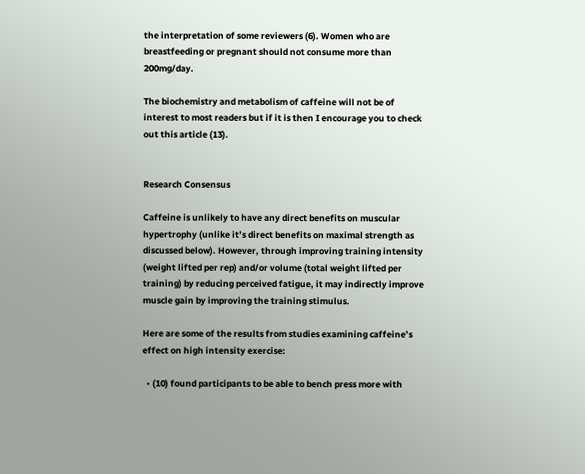the interpretation of some reviewers (6). Women who are breastfeeding or pregnant should not consume more than 200mg/day.

The biochemistry and metabolism of caffeine will not be of interest to most readers but if it is then I encourage you to check out this article (13).


Research Consensus

Caffeine is unlikely to have any direct benefits on muscular hypertrophy (unlike it’s direct benefits on maximal strength as discussed below). However, through improving training intensity (weight lifted per rep) and/or volume (total weight lifted per training) by reducing perceived fatigue, it may indirectly improve muscle gain by improving the training stimulus.

Here are some of the results from studies examining caffeine’s effect on high intensity exercise:

  • (10) found participants to be able to bench press more with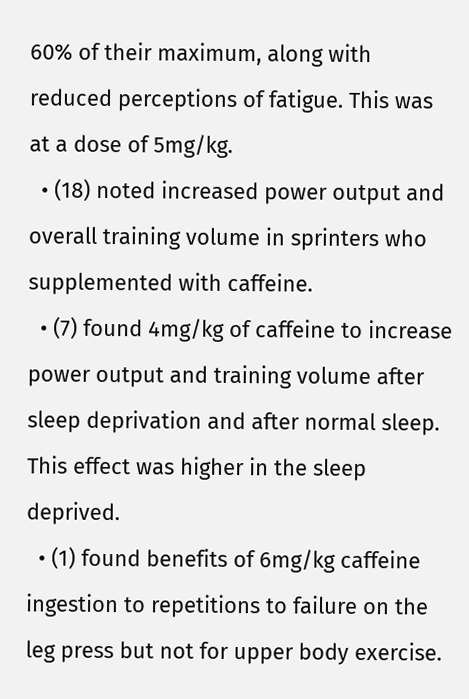60% of their maximum, along with reduced perceptions of fatigue. This was at a dose of 5mg/kg.
  • (18) noted increased power output and overall training volume in sprinters who supplemented with caffeine.
  • (7) found 4mg/kg of caffeine to increase power output and training volume after sleep deprivation and after normal sleep. This effect was higher in the sleep deprived.
  • (1) found benefits of 6mg/kg caffeine ingestion to repetitions to failure on the leg press but not for upper body exercise.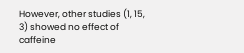However, other studies (1, 15, 3) showed no effect of caffeine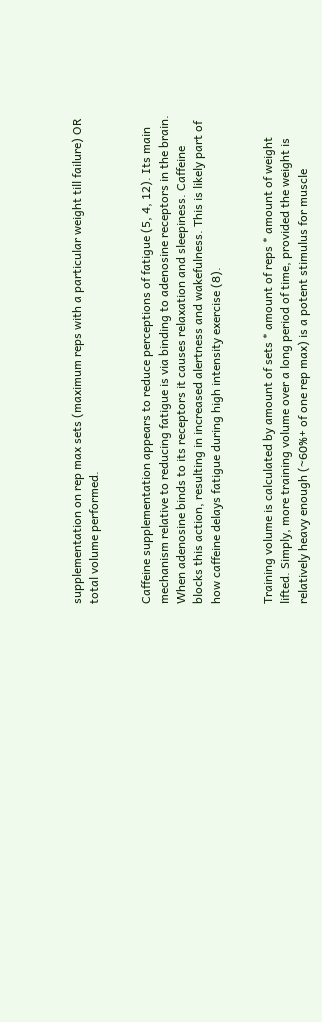supplementation on rep max sets (maximum reps with a particular weight till failure) OR total volume performed.


Caffeine supplementation appears to reduce perceptions of fatigue (5, 4, 12). Its main mechanism relative to reducing fatigue is via binding to adenosine receptors in the brain. When adenosine binds to its receptors it causes relaxation and sleepiness. Caffeine blocks this action, resulting in increased alertness and wakefulness. This is likely part of how caffeine delays fatigue during high intensity exercise (8).


Training volume is calculated by amount of sets * amount of reps * amount of weight lifted. Simply, more training volume over a long period of time, provided the weight is relatively heavy enough (~60%+ of one rep max) is a potent stimulus for muscle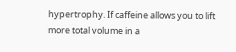hypertrophy. If caffeine allows you to lift more total volume in a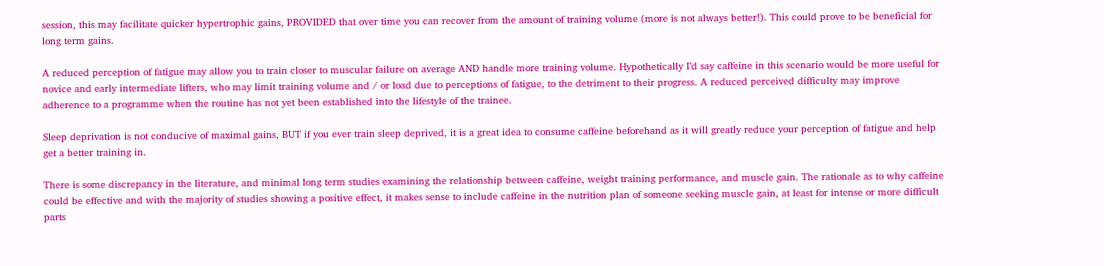session, this may facilitate quicker hypertrophic gains, PROVIDED that over time you can recover from the amount of training volume (more is not always better!). This could prove to be beneficial for long term gains.

A reduced perception of fatigue may allow you to train closer to muscular failure on average AND handle more training volume. Hypothetically I’d say caffeine in this scenario would be more useful for novice and early intermediate lifters, who may limit training volume and / or load due to perceptions of fatigue, to the detriment to their progress. A reduced perceived difficulty may improve adherence to a programme when the routine has not yet been established into the lifestyle of the trainee.

Sleep deprivation is not conducive of maximal gains, BUT if you ever train sleep deprived, it is a great idea to consume caffeine beforehand as it will greatly reduce your perception of fatigue and help get a better training in.

There is some discrepancy in the literature, and minimal long term studies examining the relationship between caffeine, weight training performance, and muscle gain. The rationale as to why caffeine could be effective and with the majority of studies showing a positive effect, it makes sense to include caffeine in the nutrition plan of someone seeking muscle gain, at least for intense or more difficult parts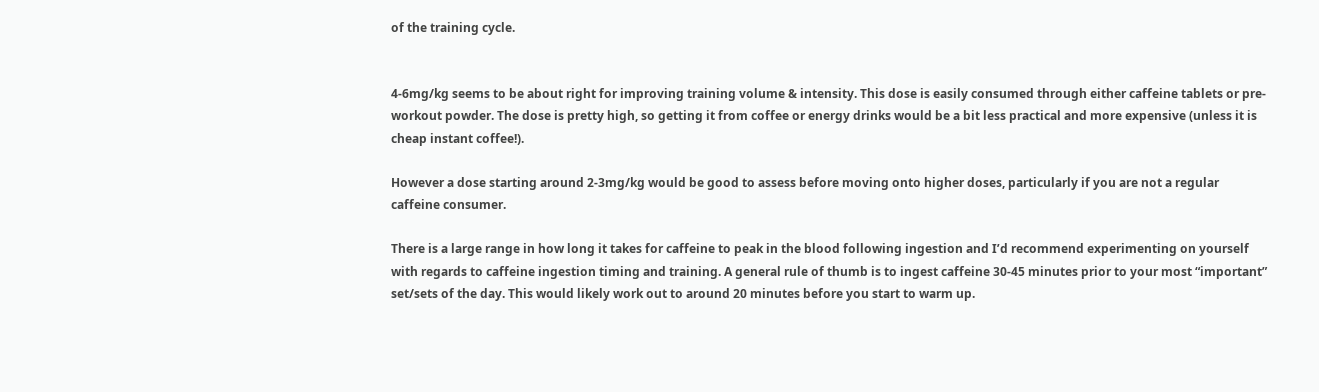of the training cycle.


4-6mg/kg seems to be about right for improving training volume & intensity. This dose is easily consumed through either caffeine tablets or pre-workout powder. The dose is pretty high, so getting it from coffee or energy drinks would be a bit less practical and more expensive (unless it is cheap instant coffee!).

However a dose starting around 2-3mg/kg would be good to assess before moving onto higher doses, particularly if you are not a regular caffeine consumer.

There is a large range in how long it takes for caffeine to peak in the blood following ingestion and I’d recommend experimenting on yourself with regards to caffeine ingestion timing and training. A general rule of thumb is to ingest caffeine 30-45 minutes prior to your most “important” set/sets of the day. This would likely work out to around 20 minutes before you start to warm up.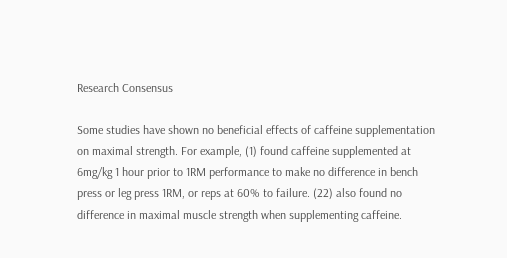Research Consensus

Some studies have shown no beneficial effects of caffeine supplementation on maximal strength. For example, (1) found caffeine supplemented at 6mg/kg 1 hour prior to 1RM performance to make no difference in bench press or leg press 1RM, or reps at 60% to failure. (22) also found no difference in maximal muscle strength when supplementing caffeine.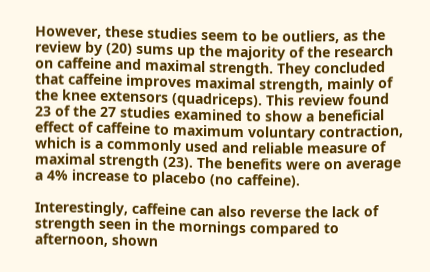However, these studies seem to be outliers, as the review by (20) sums up the majority of the research on caffeine and maximal strength. They concluded that caffeine improves maximal strength, mainly of the knee extensors (quadriceps). This review found 23 of the 27 studies examined to show a beneficial effect of caffeine to maximum voluntary contraction, which is a commonly used and reliable measure of maximal strength (23). The benefits were on average a 4% increase to placebo (no caffeine).

Interestingly, caffeine can also reverse the lack of strength seen in the mornings compared to afternoon, shown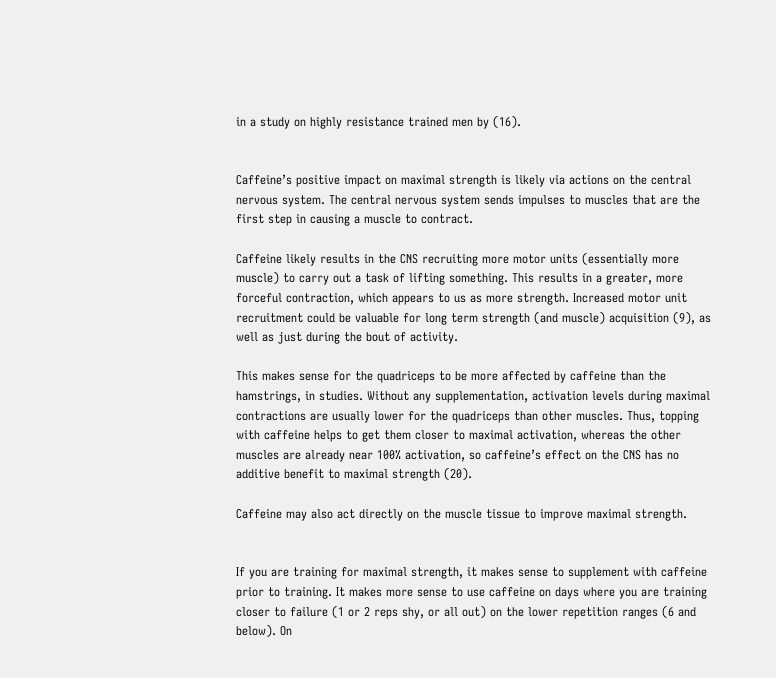in a study on highly resistance trained men by (16).


Caffeine’s positive impact on maximal strength is likely via actions on the central nervous system. The central nervous system sends impulses to muscles that are the first step in causing a muscle to contract.

Caffeine likely results in the CNS recruiting more motor units (essentially more muscle) to carry out a task of lifting something. This results in a greater, more forceful contraction, which appears to us as more strength. Increased motor unit recruitment could be valuable for long term strength (and muscle) acquisition (9), as well as just during the bout of activity.

This makes sense for the quadriceps to be more affected by caffeine than the hamstrings, in studies. Without any supplementation, activation levels during maximal contractions are usually lower for the quadriceps than other muscles. Thus, topping with caffeine helps to get them closer to maximal activation, whereas the other muscles are already near 100% activation, so caffeine’s effect on the CNS has no additive benefit to maximal strength (20).

Caffeine may also act directly on the muscle tissue to improve maximal strength.


If you are training for maximal strength, it makes sense to supplement with caffeine prior to training. It makes more sense to use caffeine on days where you are training closer to failure (1 or 2 reps shy, or all out) on the lower repetition ranges (6 and below). On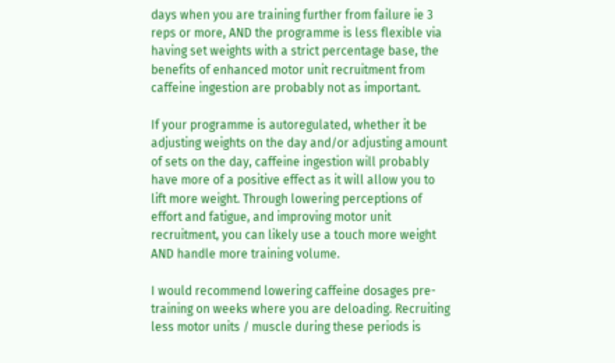days when you are training further from failure ie 3 reps or more, AND the programme is less flexible via having set weights with a strict percentage base, the benefits of enhanced motor unit recruitment from caffeine ingestion are probably not as important.

If your programme is autoregulated, whether it be adjusting weights on the day and/or adjusting amount of sets on the day, caffeine ingestion will probably have more of a positive effect as it will allow you to lift more weight. Through lowering perceptions of effort and fatigue, and improving motor unit recruitment, you can likely use a touch more weight AND handle more training volume.

I would recommend lowering caffeine dosages pre-training on weeks where you are deloading. Recruiting less motor units / muscle during these periods is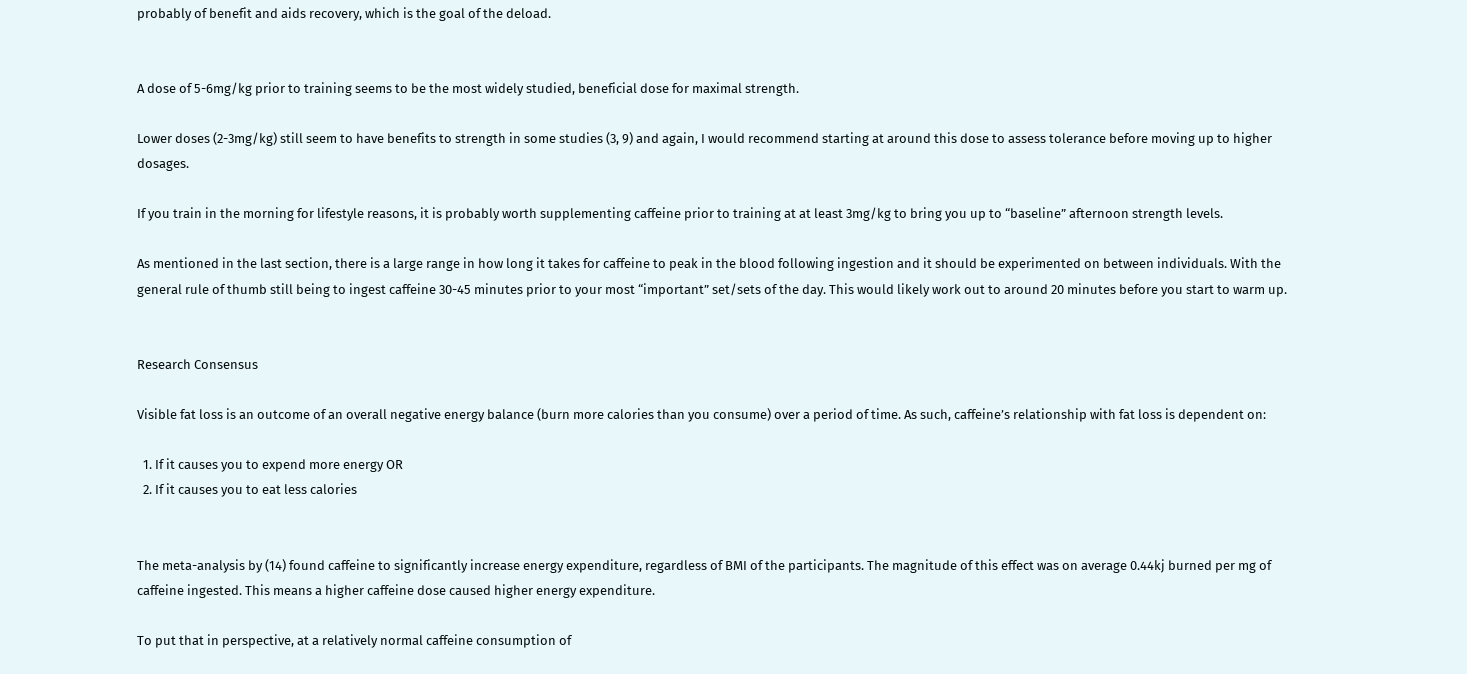probably of benefit and aids recovery, which is the goal of the deload.


A dose of 5-6mg/kg prior to training seems to be the most widely studied, beneficial dose for maximal strength.

Lower doses (2-3mg/kg) still seem to have benefits to strength in some studies (3, 9) and again, I would recommend starting at around this dose to assess tolerance before moving up to higher dosages.

If you train in the morning for lifestyle reasons, it is probably worth supplementing caffeine prior to training at at least 3mg/kg to bring you up to “baseline” afternoon strength levels.

As mentioned in the last section, there is a large range in how long it takes for caffeine to peak in the blood following ingestion and it should be experimented on between individuals. With the general rule of thumb still being to ingest caffeine 30-45 minutes prior to your most “important” set/sets of the day. This would likely work out to around 20 minutes before you start to warm up.


Research Consensus

Visible fat loss is an outcome of an overall negative energy balance (burn more calories than you consume) over a period of time. As such, caffeine’s relationship with fat loss is dependent on:

  1. If it causes you to expend more energy OR
  2. If it causes you to eat less calories


The meta-analysis by (14) found caffeine to significantly increase energy expenditure, regardless of BMI of the participants. The magnitude of this effect was on average 0.44kj burned per mg of caffeine ingested. This means a higher caffeine dose caused higher energy expenditure.

To put that in perspective, at a relatively normal caffeine consumption of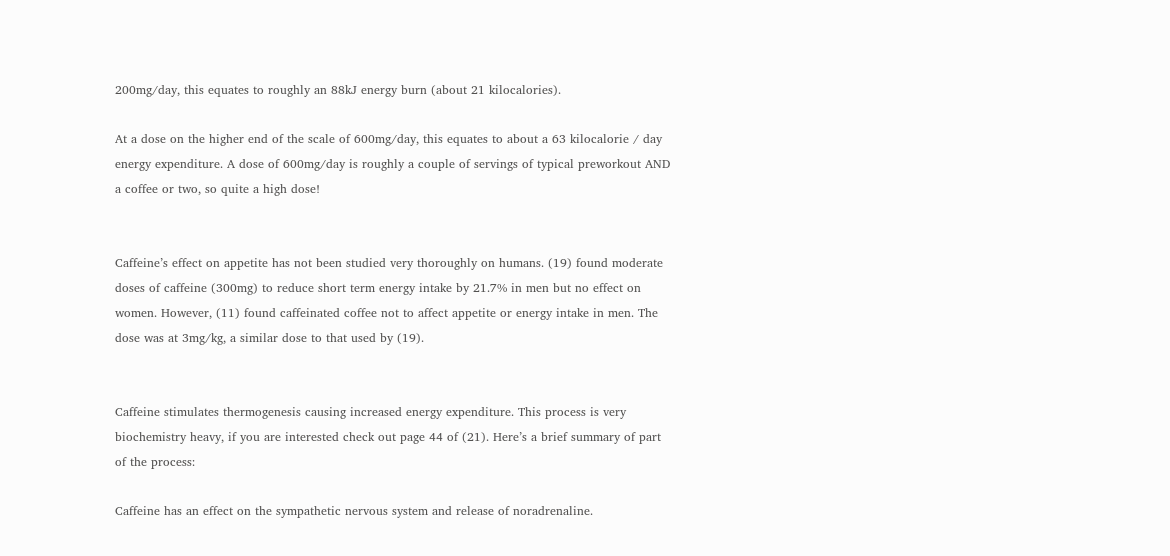200mg/day, this equates to roughly an 88kJ energy burn (about 21 kilocalories).

At a dose on the higher end of the scale of 600mg/day, this equates to about a 63 kilocalorie / day energy expenditure. A dose of 600mg/day is roughly a couple of servings of typical preworkout AND a coffee or two, so quite a high dose!


Caffeine’s effect on appetite has not been studied very thoroughly on humans. (19) found moderate doses of caffeine (300mg) to reduce short term energy intake by 21.7% in men but no effect on women. However, (11) found caffeinated coffee not to affect appetite or energy intake in men. The dose was at 3mg/kg, a similar dose to that used by (19).


Caffeine stimulates thermogenesis causing increased energy expenditure. This process is very biochemistry heavy, if you are interested check out page 44 of (21). Here’s a brief summary of part of the process:

Caffeine has an effect on the sympathetic nervous system and release of noradrenaline.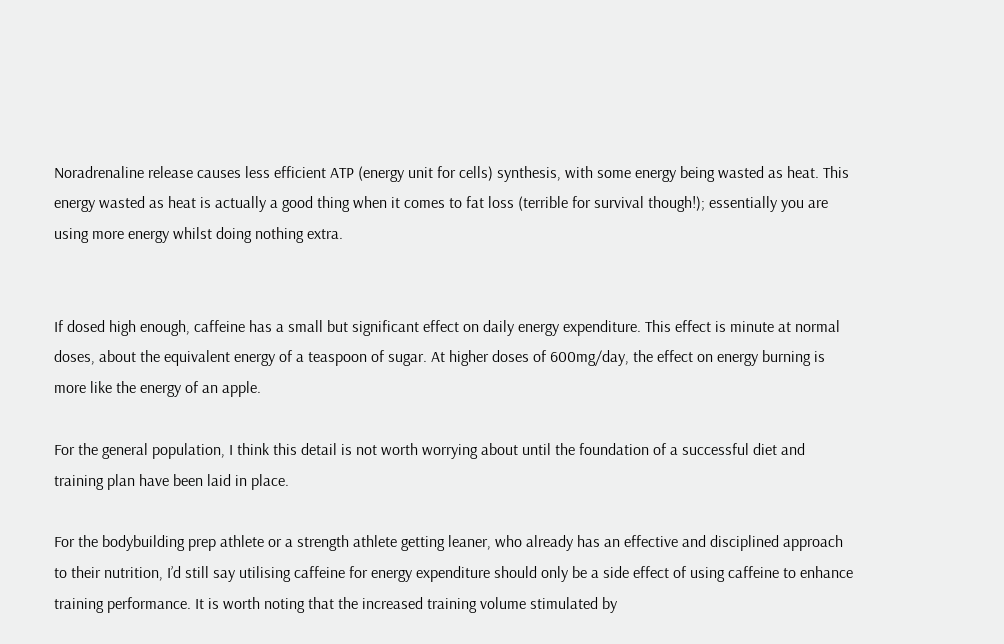Noradrenaline release causes less efficient ATP (energy unit for cells) synthesis, with some energy being wasted as heat. This energy wasted as heat is actually a good thing when it comes to fat loss (terrible for survival though!); essentially you are using more energy whilst doing nothing extra.


If dosed high enough, caffeine has a small but significant effect on daily energy expenditure. This effect is minute at normal doses, about the equivalent energy of a teaspoon of sugar. At higher doses of 600mg/day, the effect on energy burning is more like the energy of an apple.

For the general population, I think this detail is not worth worrying about until the foundation of a successful diet and training plan have been laid in place.

For the bodybuilding prep athlete or a strength athlete getting leaner, who already has an effective and disciplined approach to their nutrition, I’d still say utilising caffeine for energy expenditure should only be a side effect of using caffeine to enhance training performance. It is worth noting that the increased training volume stimulated by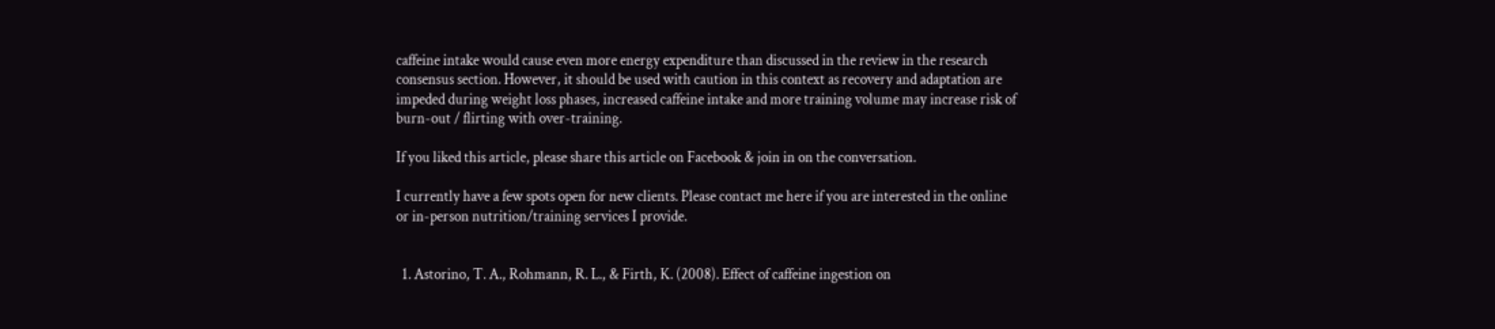caffeine intake would cause even more energy expenditure than discussed in the review in the research consensus section. However, it should be used with caution in this context as recovery and adaptation are impeded during weight loss phases, increased caffeine intake and more training volume may increase risk of burn-out / flirting with over-training.

If you liked this article, please share this article on Facebook & join in on the conversation.

I currently have a few spots open for new clients. Please contact me here if you are interested in the online or in-person nutrition/training services I provide.


  1. Astorino, T. A., Rohmann, R. L., & Firth, K. (2008). Effect of caffeine ingestion on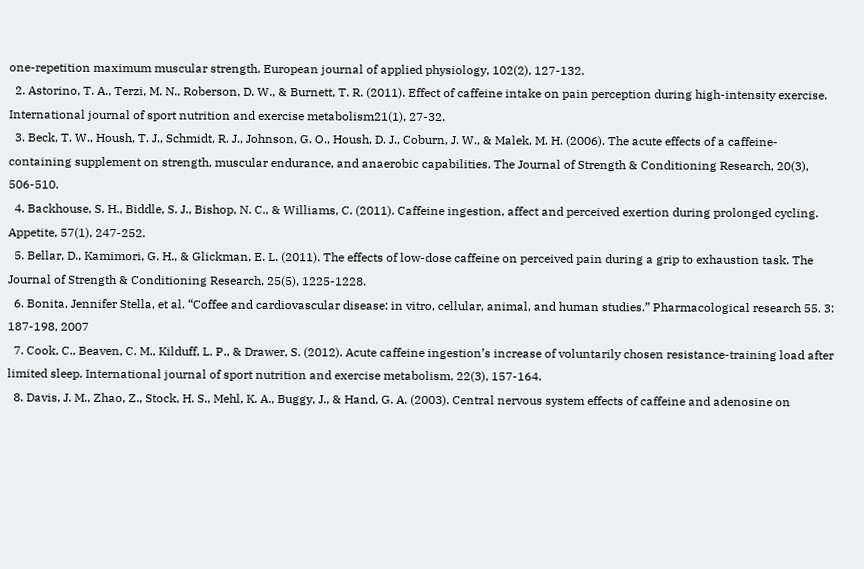one-repetition maximum muscular strength. European journal of applied physiology, 102(2), 127-132.
  2. Astorino, T. A., Terzi, M. N., Roberson, D. W., & Burnett, T. R. (2011). Effect of caffeine intake on pain perception during high-intensity exercise. International journal of sport nutrition and exercise metabolism21(1), 27-32.
  3. Beck, T. W., Housh, T. J., Schmidt, R. J., Johnson, G. O., Housh, D. J., Coburn, J. W., & Malek, M. H. (2006). The acute effects of a caffeine-containing supplement on strength, muscular endurance, and anaerobic capabilities. The Journal of Strength & Conditioning Research, 20(3), 506-510.
  4. Backhouse, S. H., Biddle, S. J., Bishop, N. C., & Williams, C. (2011). Caffeine ingestion, affect and perceived exertion during prolonged cycling. Appetite, 57(1), 247-252.
  5. Bellar, D., Kamimori, G. H., & Glickman, E. L. (2011). The effects of low-dose caffeine on perceived pain during a grip to exhaustion task. The Journal of Strength & Conditioning Research, 25(5), 1225-1228.
  6. Bonita, Jennifer Stella, et al. “Coffee and cardiovascular disease: in vitro, cellular, animal, and human studies.” Pharmacological research 55. 3: 187-198, 2007
  7. Cook, C., Beaven, C. M., Kilduff, L. P., & Drawer, S. (2012). Acute caffeine ingestion’s increase of voluntarily chosen resistance-training load after limited sleep. International journal of sport nutrition and exercise metabolism, 22(3), 157-164.
  8. Davis, J. M., Zhao, Z., Stock, H. S., Mehl, K. A., Buggy, J., & Hand, G. A. (2003). Central nervous system effects of caffeine and adenosine on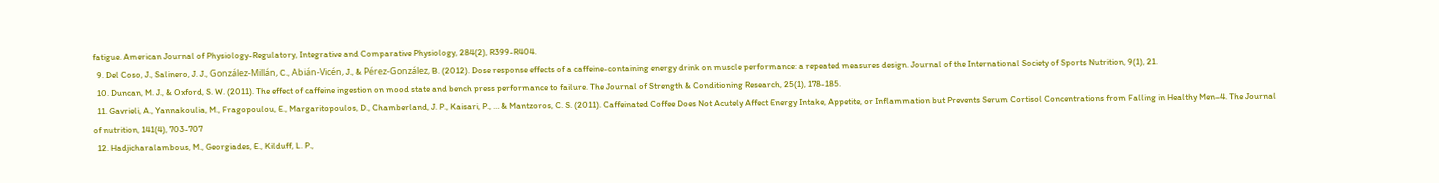fatigue. American Journal of Physiology-Regulatory, Integrative and Comparative Physiology, 284(2), R399-R404.
  9. Del Coso, J., Salinero, J. J., González-Millán, C., Abián-Vicén, J., & Pérez-González, B. (2012). Dose response effects of a caffeine-containing energy drink on muscle performance: a repeated measures design. Journal of the International Society of Sports Nutrition, 9(1), 21.
  10. Duncan, M. J., & Oxford, S. W. (2011). The effect of caffeine ingestion on mood state and bench press performance to failure. The Journal of Strength & Conditioning Research, 25(1), 178-185.
  11. Gavrieli, A., Yannakoulia, M., Fragopoulou, E., Margaritopoulos, D., Chamberland, J. P., Kaisari, P., … & Mantzoros, C. S. (2011). Caffeinated Coffee Does Not Acutely Affect Energy Intake, Appetite, or Inflammation but Prevents Serum Cortisol Concentrations from Falling in Healthy Men–4. The Journal of nutrition, 141(4), 703-707
  12. Hadjicharalambous, M., Georgiades, E., Kilduff, L. P.,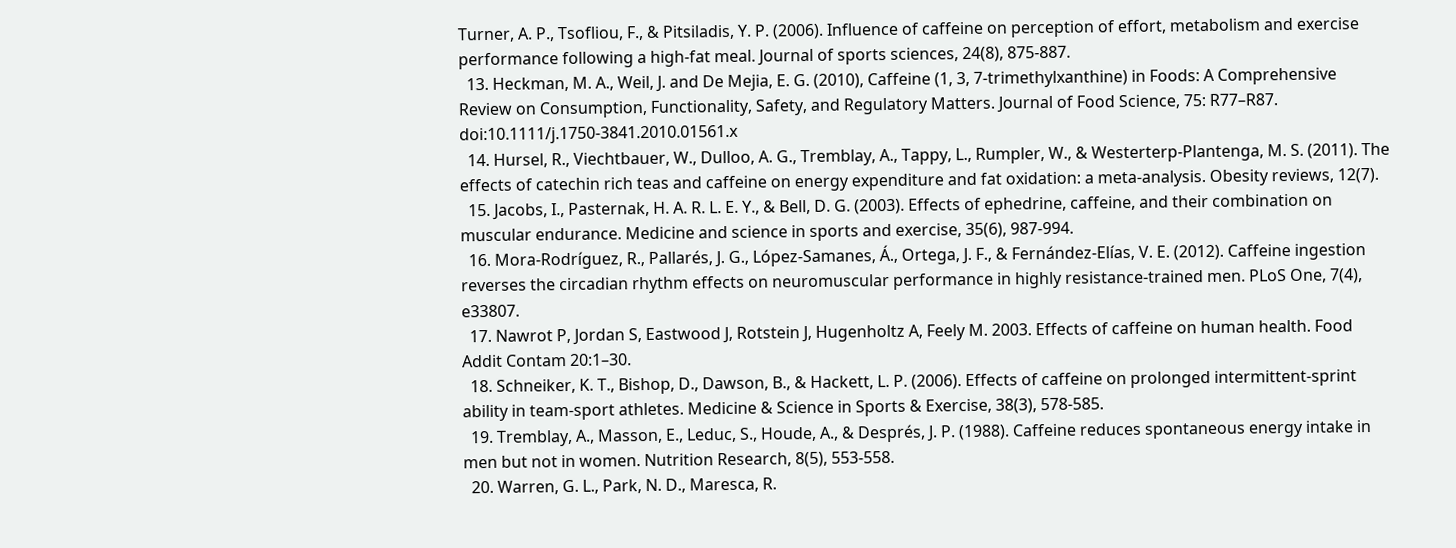Turner, A. P., Tsofliou, F., & Pitsiladis, Y. P. (2006). Influence of caffeine on perception of effort, metabolism and exercise performance following a high-fat meal. Journal of sports sciences, 24(8), 875-887.
  13. Heckman, M. A., Weil, J. and De Mejia, E. G. (2010), Caffeine (1, 3, 7-trimethylxanthine) in Foods: A Comprehensive Review on Consumption, Functionality, Safety, and Regulatory Matters. Journal of Food Science, 75: R77–R87. doi:10.1111/j.1750-3841.2010.01561.x
  14. Hursel, R., Viechtbauer, W., Dulloo, A. G., Tremblay, A., Tappy, L., Rumpler, W., & Westerterp‐Plantenga, M. S. (2011). The effects of catechin rich teas and caffeine on energy expenditure and fat oxidation: a meta‐analysis. Obesity reviews, 12(7).
  15. Jacobs, I., Pasternak, H. A. R. L. E. Y., & Bell, D. G. (2003). Effects of ephedrine, caffeine, and their combination on muscular endurance. Medicine and science in sports and exercise, 35(6), 987-994.
  16. Mora-Rodríguez, R., Pallarés, J. G., López-Samanes, Á., Ortega, J. F., & Fernández-Elías, V. E. (2012). Caffeine ingestion reverses the circadian rhythm effects on neuromuscular performance in highly resistance-trained men. PLoS One, 7(4), e33807.
  17. Nawrot P, Jordan S, Eastwood J, Rotstein J, Hugenholtz A, Feely M. 2003. Effects of caffeine on human health. Food Addit Contam 20:1–30.
  18. Schneiker, K. T., Bishop, D., Dawson, B., & Hackett, L. P. (2006). Effects of caffeine on prolonged intermittent-sprint ability in team-sport athletes. Medicine & Science in Sports & Exercise, 38(3), 578-585.
  19. Tremblay, A., Masson, E., Leduc, S., Houde, A., & Després, J. P. (1988). Caffeine reduces spontaneous energy intake in men but not in women. Nutrition Research, 8(5), 553-558.
  20. Warren, G. L., Park, N. D., Maresca, R.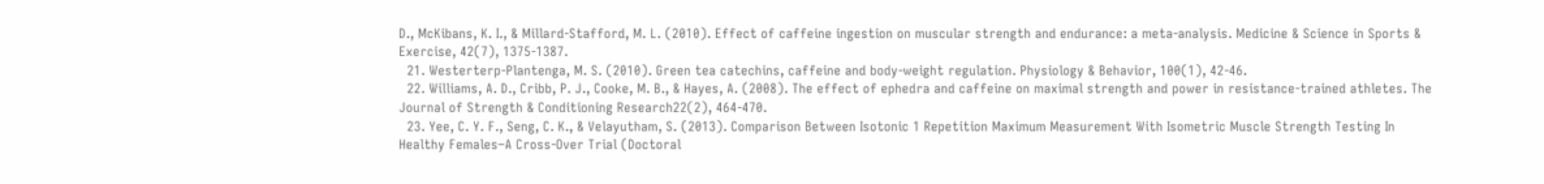D., McKibans, K. I., & Millard-Stafford, M. L. (2010). Effect of caffeine ingestion on muscular strength and endurance: a meta-analysis. Medicine & Science in Sports & Exercise, 42(7), 1375-1387.
  21. Westerterp-Plantenga, M. S. (2010). Green tea catechins, caffeine and body-weight regulation. Physiology & Behavior, 100(1), 42-46.
  22. Williams, A. D., Cribb, P. J., Cooke, M. B., & Hayes, A. (2008). The effect of ephedra and caffeine on maximal strength and power in resistance-trained athletes. The Journal of Strength & Conditioning Research22(2), 464-470.
  23. Yee, C. Y. F., Seng, C. K., & Velayutham, S. (2013). Comparison Between Isotonic 1 Repetition Maximum Measurement With Isometric Muscle Strength Testing In Healthy Females–A Cross-Over Trial (Doctoral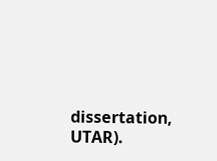dissertation, UTAR).